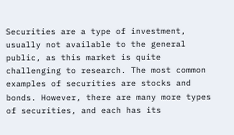Securities are a type of investment, usually not available to the general public, as this market is quite challenging to research. The most common examples of securities are stocks and bonds. However, there are many more types of securities, and each has its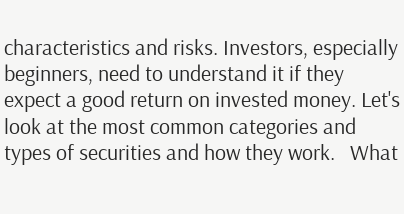characteristics and risks. Investors, especially beginners, need to understand it if they expect a good return on invested money. Let's look at the most common categories and types of securities and how they work.   What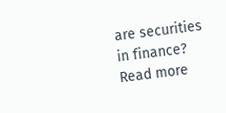are securities in finance?
Read more